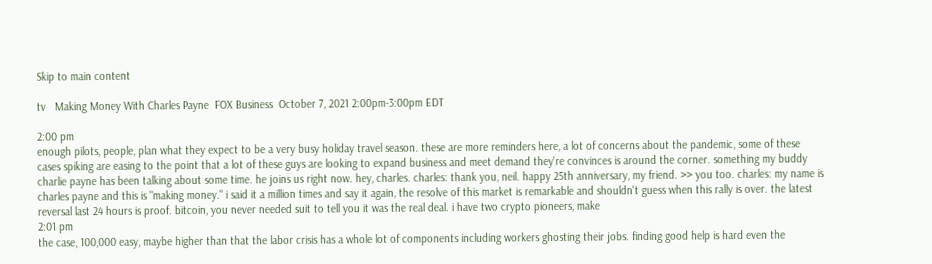Skip to main content

tv   Making Money With Charles Payne  FOX Business  October 7, 2021 2:00pm-3:00pm EDT

2:00 pm
enough pilots, people, plan what they expect to be a very busy holiday travel season. these are more reminders here, a lot of concerns about the pandemic, some of these cases spiking are easing to the point that a lot of these guys are looking to expand business and meet demand they're convinces is around the corner. something my buddy charlie payne has been talking about some time. he joins us right now. hey, charles. charles: thank you, neil. happy 25th anniversary, my friend. >> you too. charles: my name is charles payne and this is "making money." i said it a million times and say it again, the resolve of this market is remarkable and shouldn't guess when this rally is over. the latest reversal last 24 hours is proof. bitcoin, you never needed suit to tell you it was the real deal. i have two crypto pioneers, make
2:01 pm
the case, 100,000 easy, maybe higher than that the labor crisis has a whole lot of components including workers ghosting their jobs. finding good help is hard even the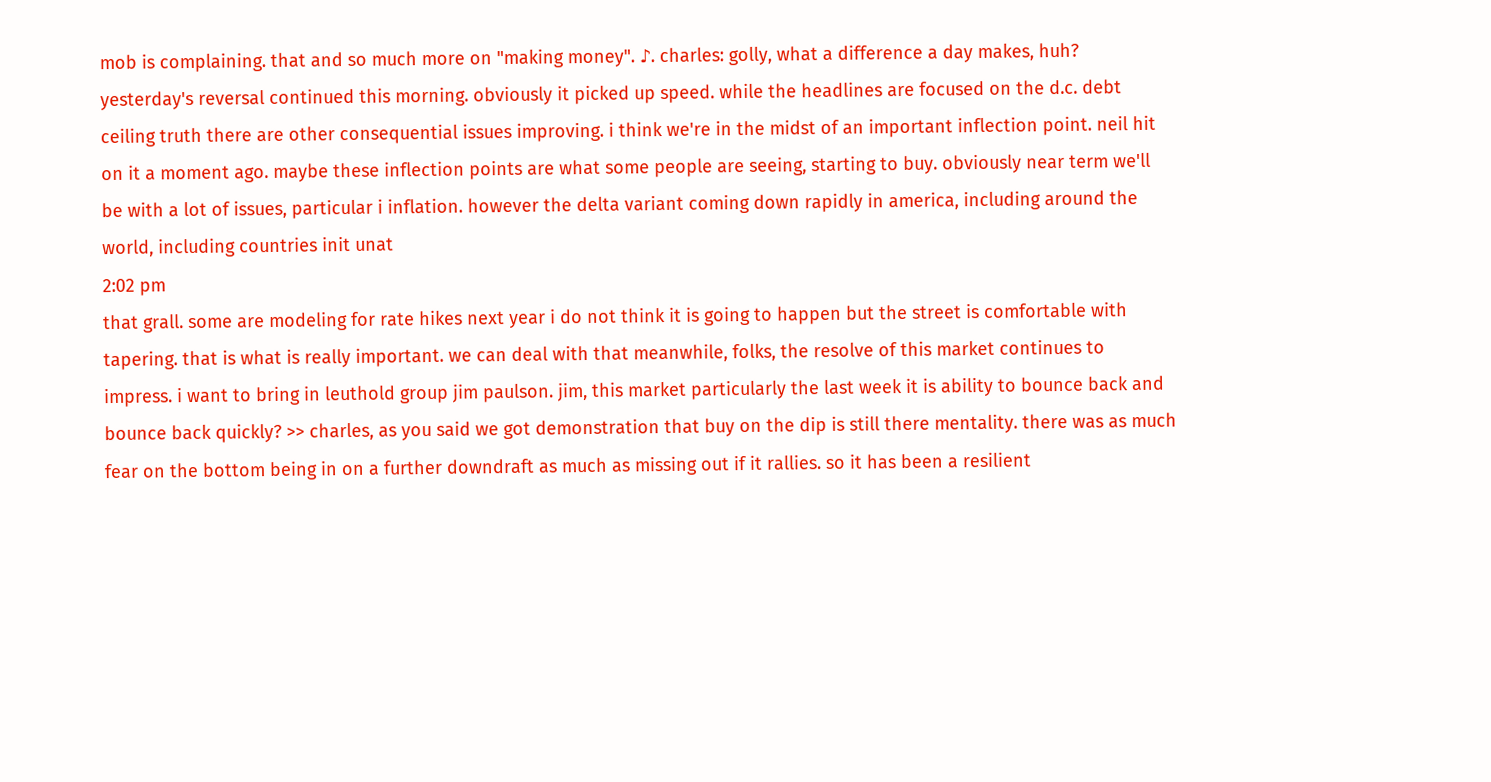mob is complaining. that and so much more on "making money". ♪. charles: golly, what a difference a day makes, huh? yesterday's reversal continued this morning. obviously it picked up speed. while the headlines are focused on the d.c. debt ceiling truth there are other consequential issues improving. i think we're in the midst of an important inflection point. neil hit on it a moment ago. maybe these inflection points are what some people are seeing, starting to buy. obviously near term we'll be with a lot of issues, particular i inflation. however the delta variant coming down rapidly in america, including around the world, including countries init unat
2:02 pm
that grall. some are modeling for rate hikes next year i do not think it is going to happen but the street is comfortable with tapering. that is what is really important. we can deal with that meanwhile, folks, the resolve of this market continues to impress. i want to bring in leuthold group jim paulson. jim, this market particularly the last week it is ability to bounce back and bounce back quickly? >> charles, as you said we got demonstration that buy on the dip is still there mentality. there was as much fear on the bottom being in on a further downdraft as much as missing out if it rallies. so it has been a resilient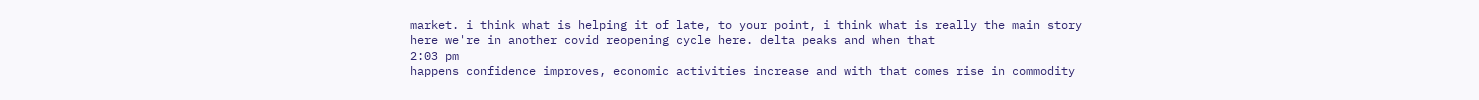market. i think what is helping it of late, to your point, i think what is really the main story here we're in another covid reopening cycle here. delta peaks and when that
2:03 pm
happens confidence improves, economic activities increase and with that comes rise in commodity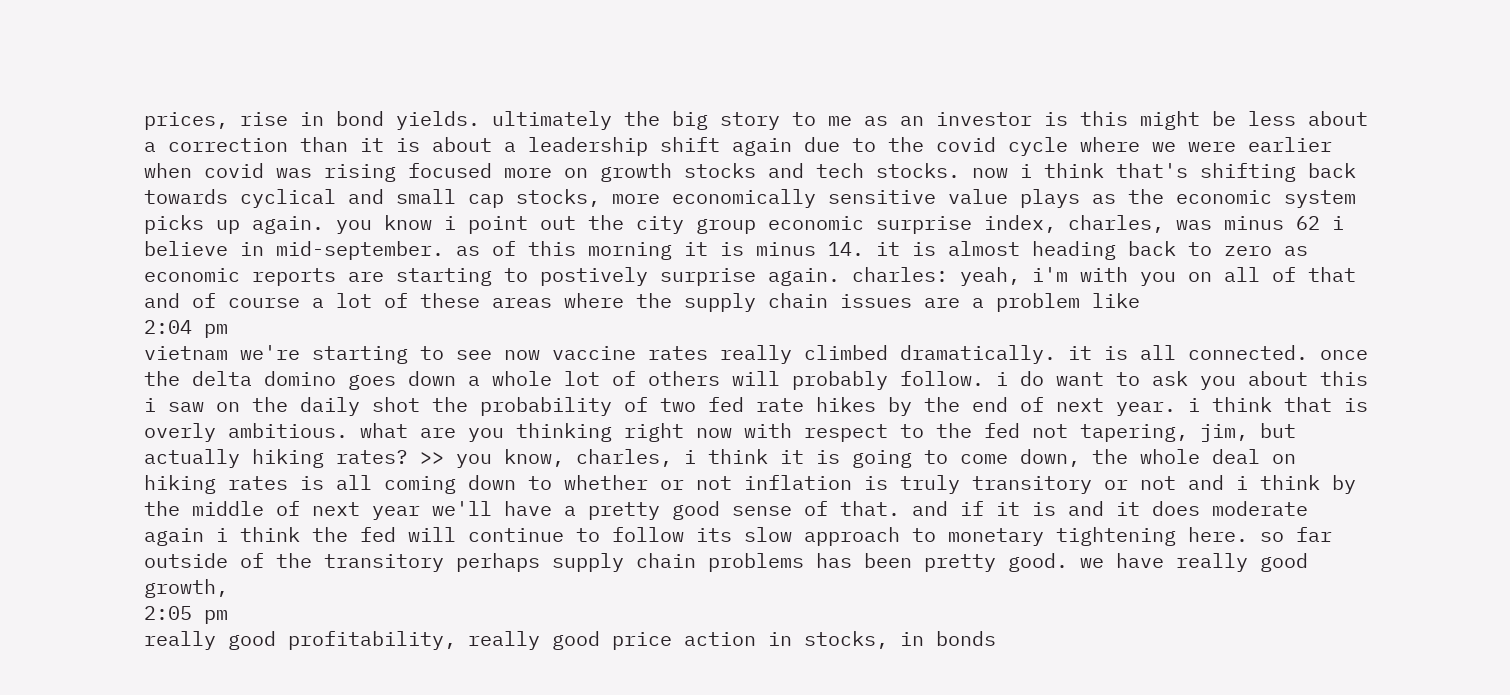prices, rise in bond yields. ultimately the big story to me as an investor is this might be less about a correction than it is about a leadership shift again due to the covid cycle where we were earlier when covid was rising focused more on growth stocks and tech stocks. now i think that's shifting back towards cyclical and small cap stocks, more economically sensitive value plays as the economic system picks up again. you know i point out the city group economic surprise index, charles, was minus 62 i believe in mid-september. as of this morning it is minus 14. it is almost heading back to zero as economic reports are starting to postively surprise again. charles: yeah, i'm with you on all of that and of course a lot of these areas where the supply chain issues are a problem like
2:04 pm
vietnam we're starting to see now vaccine rates really climbed dramatically. it is all connected. once the delta domino goes down a whole lot of others will probably follow. i do want to ask you about this i saw on the daily shot the probability of two fed rate hikes by the end of next year. i think that is overly ambitious. what are you thinking right now with respect to the fed not tapering, jim, but actually hiking rates? >> you know, charles, i think it is going to come down, the whole deal on hiking rates is all coming down to whether or not inflation is truly transitory or not and i think by the middle of next year we'll have a pretty good sense of that. and if it is and it does moderate again i think the fed will continue to follow its slow approach to monetary tightening here. so far outside of the transitory perhaps supply chain problems has been pretty good. we have really good growth,
2:05 pm
really good profitability, really good price action in stocks, in bonds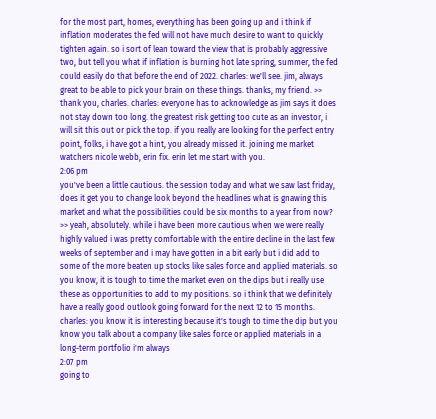for the most part, homes, everything has been going up and i think if inflation moderates the fed will not have much desire to want to quickly tighten again. so i sort of lean toward the view that is probably aggressive two, but tell you what if inflation is burning hot late spring, summer, the fed could easily do that before the end of 2022. charles: we'll see. jim, always great to be able to pick your brain on these things. thanks, my friend. >> thank you, charles. charles: everyone has to acknowledge as jim says it does not stay down too long. the greatest risk getting too cute as an investor, i will sit this out or pick the top. if you really are looking for the perfect entry point, folks, i have got a hint, you already missed it. joining me market watchers nicole webb, erin fix. erin let me start with you.
2:06 pm
you've been a little cautious. the session today and what we saw last friday, does it get you to change look beyond the headlines what is gnawing this market and what the possibilities could be six months to a year from now? >> yeah, absolutely. while i have been more cautious when we were really highly valued i was pretty comfortable with the entire decline in the last few weeks of september and i may have gotten in a bit early but i did add to some of the more beaten up stocks like sales force and applied materials. so you know, it is tough to time the market even on the dips but i really use these as opportunities to add to my positions. so i think that we definitely have a really good outlook going forward for the next 12 to 15 months. charles: you know it is interesting because it's tough to time the dip but you know you talk about a company like sales force or applied materials in a long-term portfolio i'm always
2:07 pm
going to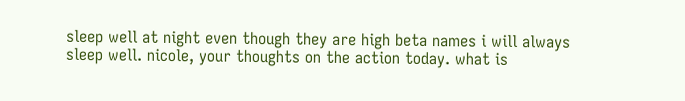sleep well at night even though they are high beta names i will always sleep well. nicole, your thoughts on the action today. what is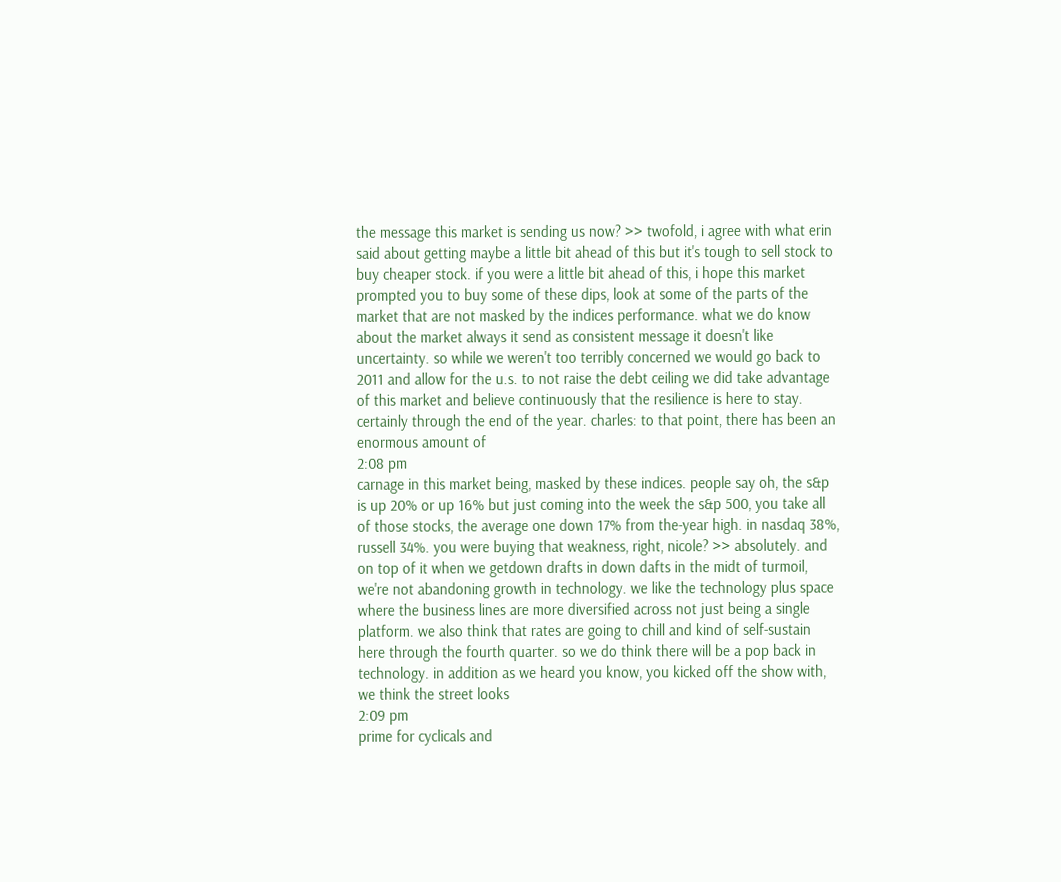the message this market is sending us now? >> twofold, i agree with what erin said about getting maybe a little bit ahead of this but it's tough to sell stock to buy cheaper stock. if you were a little bit ahead of this, i hope this market prompted you to buy some of these dips, look at some of the parts of the market that are not masked by the indices performance. what we do know about the market always it send as consistent message it doesn't like uncertainty. so while we weren't too terribly concerned we would go back to 2011 and allow for the u.s. to not raise the debt ceiling we did take advantage of this market and believe continuously that the resilience is here to stay. certainly through the end of the year. charles: to that point, there has been an enormous amount of
2:08 pm
carnage in this market being, masked by these indices. people say oh, the s&p is up 20% or up 16% but just coming into the week the s&p 500, you take all of those stocks, the average one down 17% from the-year high. in nasdaq 38%, russell 34%. you were buying that weakness, right, nicole? >> absolutely. and on top of it when we getdown drafts in down dafts in the midt of turmoil, we're not abandoning growth in technology. we like the technology plus space where the business lines are more diversified across not just being a single platform. we also think that rates are going to chill and kind of self-sustain here through the fourth quarter. so we do think there will be a pop back in technology. in addition as we heard you know, you kicked off the show with, we think the street looks
2:09 pm
prime for cyclicals and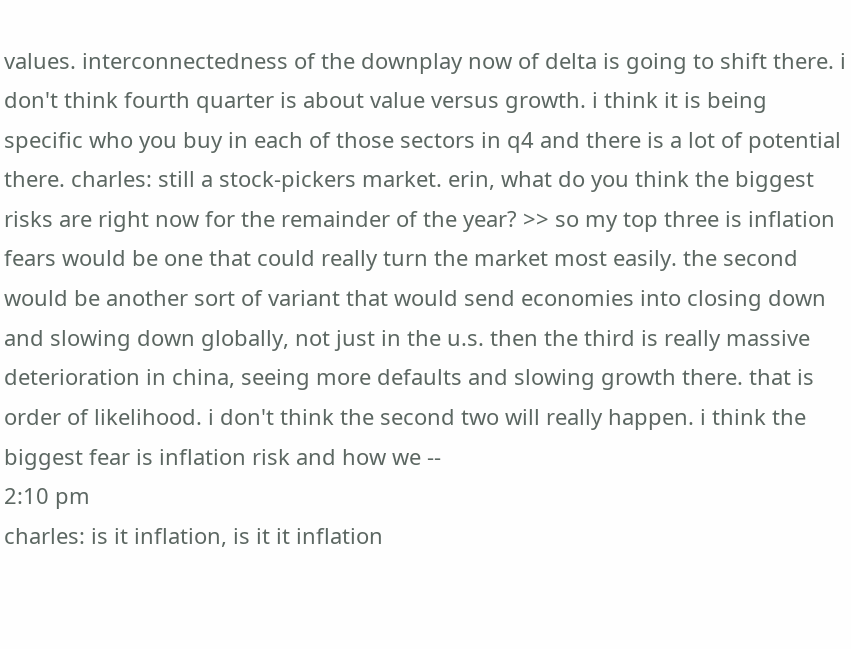values. interconnectedness of the downplay now of delta is going to shift there. i don't think fourth quarter is about value versus growth. i think it is being specific who you buy in each of those sectors in q4 and there is a lot of potential there. charles: still a stock-pickers market. erin, what do you think the biggest risks are right now for the remainder of the year? >> so my top three is inflation fears would be one that could really turn the market most easily. the second would be another sort of variant that would send economies into closing down and slowing down globally, not just in the u.s. then the third is really massive deterioration in china, seeing more defaults and slowing growth there. that is order of likelihood. i don't think the second two will really happen. i think the biggest fear is inflation risk and how we --
2:10 pm
charles: is it inflation, is it it inflation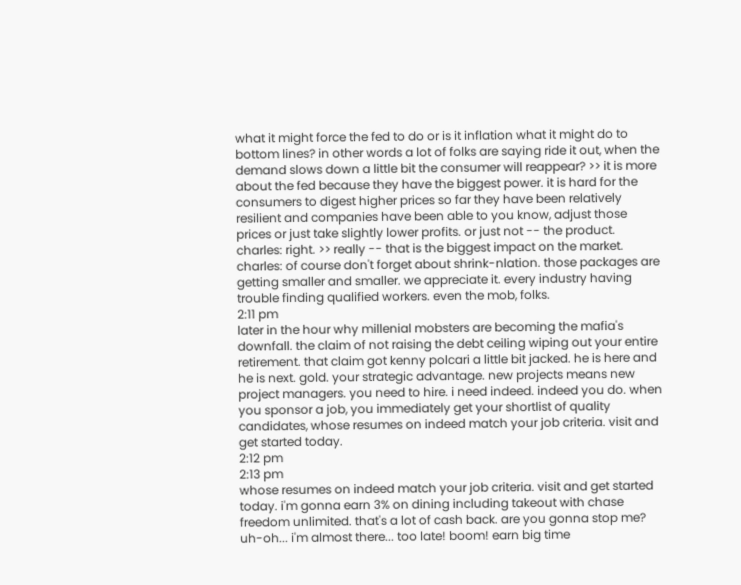what it might force the fed to do or is it inflation what it might do to bottom lines? in other words a lot of folks are saying ride it out, when the demand slows down a little bit the consumer will reappear? >> it is more about the fed because they have the biggest power. it is hard for the consumers to digest higher prices so far they have been relatively resilient and companies have been able to you know, adjust those prices or just take slightly lower profits. or just not -- the product. charles: right. >> really -- that is the biggest impact on the market. charles: of course don't forget about shrink-nlation. those packages are getting smaller and smaller. we appreciate it. every industry having trouble finding qualified workers. even the mob, folks.
2:11 pm
later in the hour why millenial mobsters are becoming the mafia's downfall. the claim of not raising the debt ceiling wiping out your entire retirement. that claim got kenny polcari a little bit jacked. he is here and he is next. gold. your strategic advantage. new projects means new project managers. you need to hire. i need indeed. indeed you do. when you sponsor a job, you immediately get your shortlist of quality candidates, whose resumes on indeed match your job criteria. visit and get started today.
2:12 pm
2:13 pm
whose resumes on indeed match your job criteria. visit and get started today. i'm gonna earn 3% on dining including takeout with chase freedom unlimited. that's a lot of cash back. are you gonna stop me? uh-oh... i'm almost there... too late! boom! earn big time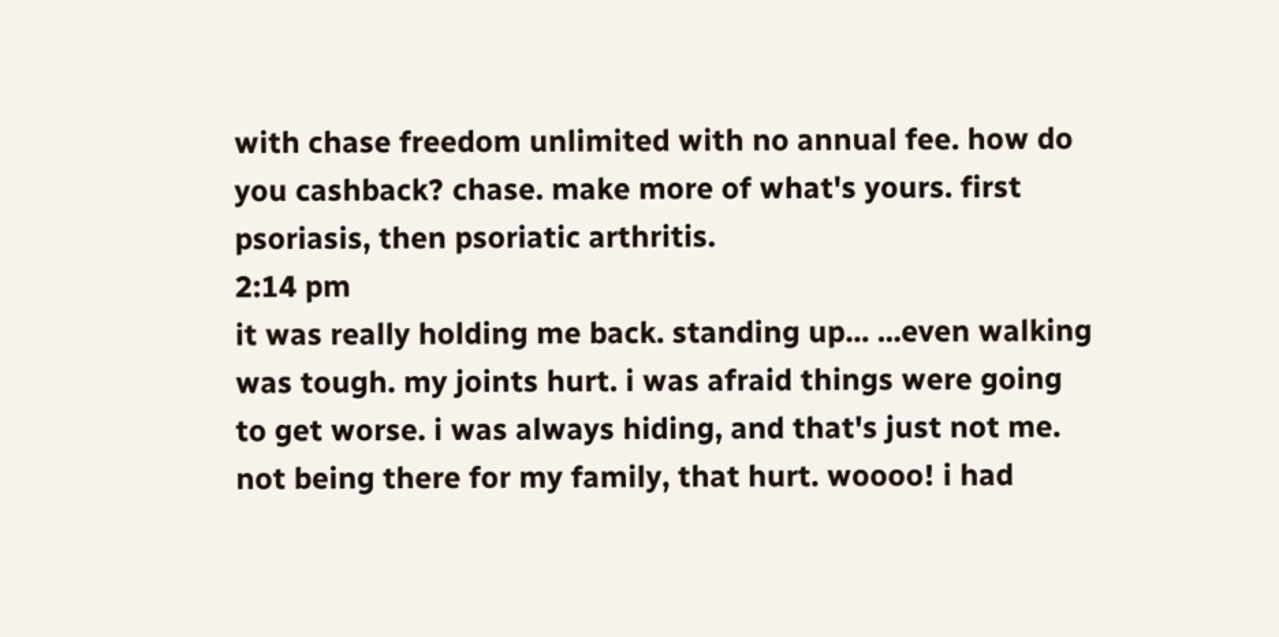with chase freedom unlimited with no annual fee. how do you cashback? chase. make more of what's yours. first psoriasis, then psoriatic arthritis.
2:14 pm
it was really holding me back. standing up... ...even walking was tough. my joints hurt. i was afraid things were going to get worse. i was always hiding, and that's just not me. not being there for my family, that hurt. woooo! i had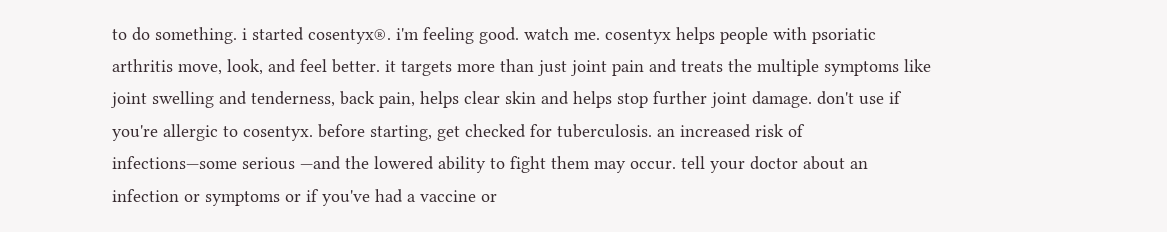to do something. i started cosentyx®. i'm feeling good. watch me. cosentyx helps people with psoriatic arthritis move, look, and feel better. it targets more than just joint pain and treats the multiple symptoms like joint swelling and tenderness, back pain, helps clear skin and helps stop further joint damage. don't use if you're allergic to cosentyx. before starting, get checked for tuberculosis. an increased risk of infections—some serious —and the lowered ability to fight them may occur. tell your doctor about an infection or symptoms or if you've had a vaccine or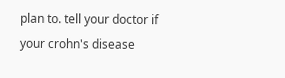plan to. tell your doctor if your crohn's disease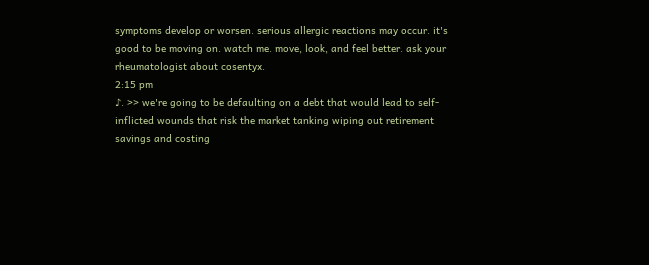symptoms develop or worsen. serious allergic reactions may occur. it's good to be moving on. watch me. move, look, and feel better. ask your rheumatologist about cosentyx.
2:15 pm
♪. >> we're going to be defaulting on a debt that would lead to self-inflicted wounds that risk the market tanking wiping out retirement savings and costing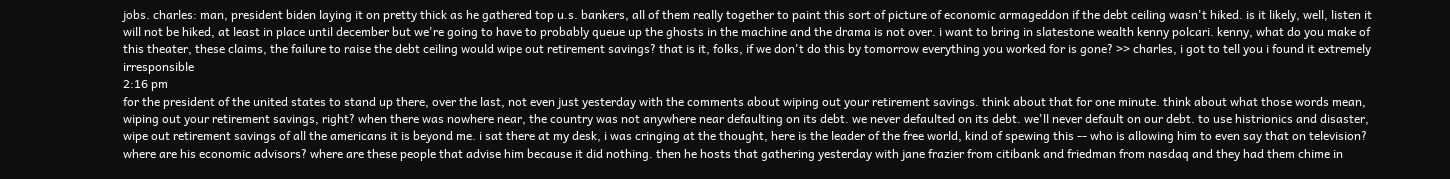jobs. charles: man, president biden laying it on pretty thick as he gathered top u.s. bankers, all of them really together to paint this sort of picture of economic armageddon if the debt ceiling wasn't hiked. is it likely, well, listen it will not be hiked, at least in place until december but we're going to have to probably queue up the ghosts in the machine and the drama is not over. i want to bring in slatestone wealth kenny polcari. kenny, what do you make of this theater, these claims, the failure to raise the debt ceiling would wipe out retirement savings? that is it, folks, if we don't do this by tomorrow everything you worked for is gone? >> charles, i got to tell you i found it extremely irresponsible
2:16 pm
for the president of the united states to stand up there, over the last, not even just yesterday with the comments about wiping out your retirement savings. think about that for one minute. think about what those words mean, wiping out your retirement savings, right? when there was nowhere near, the country was not anywhere near defaulting on its debt. we never defaulted on its debt. we'll never default on our debt. to use histrionics and disaster, wipe out retirement savings of all the americans it is beyond me. i sat there at my desk, i was cringing at the thought, here is the leader of the free world, kind of spewing this -- who is allowing him to even say that on television? where are his economic advisors? where are these people that advise him because it did nothing. then he hosts that gathering yesterday with jane frazier from citibank and friedman from nasdaq and they had them chime in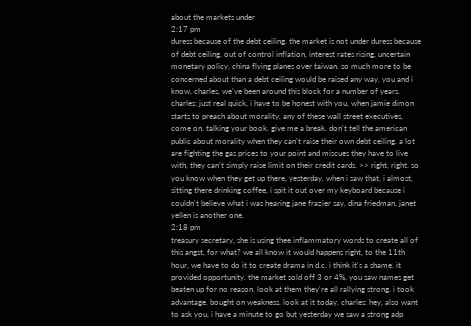about the markets under
2:17 pm
duress because of the debt ceiling. the market is not under duress because of debt ceiling. out of control inflation, interest rates rising, uncertain monetary policy, china flying planes over taiwan. so much more to be concerned about than a debt ceiling would be raised any way. you and i know, charles, we've been around this block for a number of years. charles: just real quick, i have to be honest with you, when jamie dimon starts to preach about morality, any of these wall street executives, come on. talking your book. give me a break. don't tell the american public about morality when they can't raise their own debt ceiling. a lot are fighting the gas prices to your point and miscues they have to live with, they can't simply raise limit on their credit cards. >> right, right. so you know when they get up there, yesterday, when i saw that, i almost, sitting there drinking coffee, i spit it out over my keyboard because i couldn't believe what i was hearing jane frazier say, dina friedman, janet yellen is another one.
2:18 pm
treasury secretary, she is using thee inflammatory words to create all of this angst, for what? we all know it would happens right, to the 11th hour, we have to do it to create drama in d.c. i think it's a shame. it provided opportunity. the market sold off 3 or 4%. you saw names get beaten up for no reason. look at them they're all rallying strong. i took advantage. bought on weakness. look at it today. charles: hey, also want to ask you, i have a minute to go but yesterday we saw a strong adp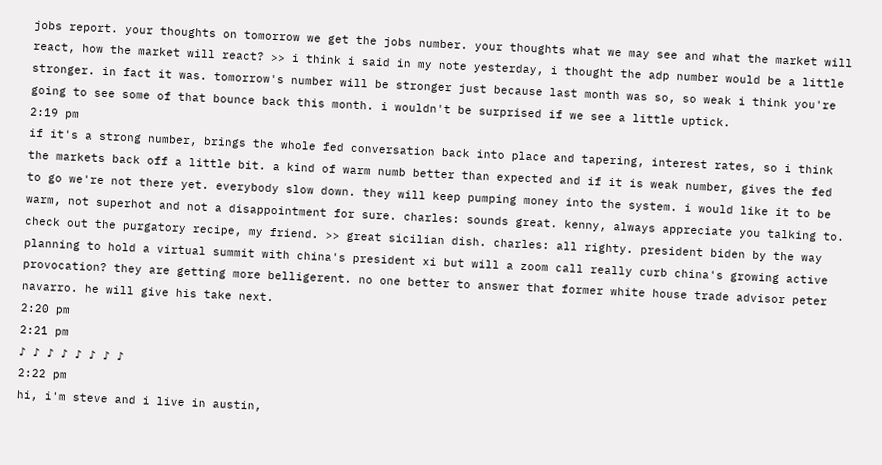jobs report. your thoughts on tomorrow we get the jobs number. your thoughts what we may see and what the market will react, how the market will react? >> i think i said in my note yesterday, i thought the adp number would be a little stronger. in fact it was. tomorrow's number will be stronger just because last month was so, so weak i think you're going to see some of that bounce back this month. i wouldn't be surprised if we see a little uptick.
2:19 pm
if it's a strong number, brings the whole fed conversation back into place and tapering, interest rates, so i think the markets back off a little bit. a kind of warm numb better than expected and if it is weak number, gives the fed to go we're not there yet. everybody slow down. they will keep pumping money into the system. i would like it to be warm, not superhot and not a disappointment for sure. charles: sounds great. kenny, always appreciate you talking to. check out the purgatory recipe, my friend. >> great sicilian dish. charles: all righty. president biden by the way planning to hold a virtual summit with china's president xi but will a zoom call really curb china's growing active provocation? they are getting more belligerent. no one better to answer that former white house trade advisor peter navarro. he will give his take next.
2:20 pm
2:21 pm
♪ ♪ ♪ ♪ ♪ ♪ ♪ ♪
2:22 pm
hi, i'm steve and i live in austin,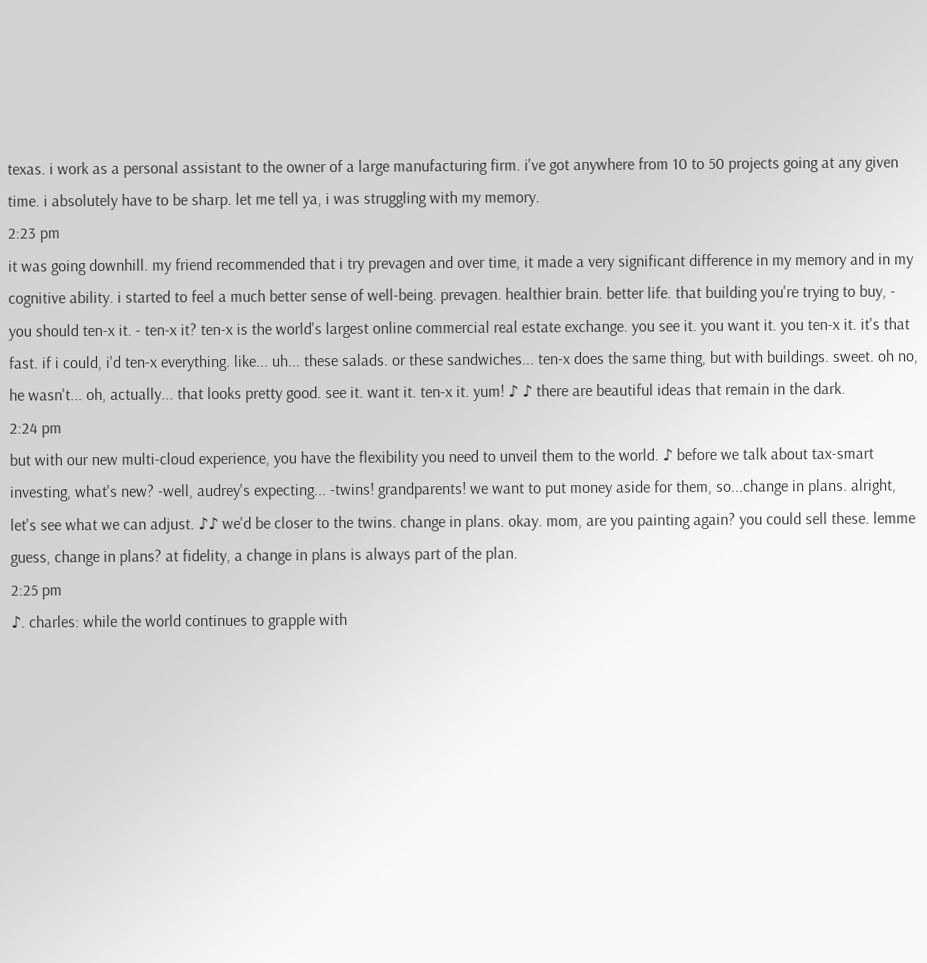texas. i work as a personal assistant to the owner of a large manufacturing firm. i've got anywhere from 10 to 50 projects going at any given time. i absolutely have to be sharp. let me tell ya, i was struggling with my memory.
2:23 pm
it was going downhill. my friend recommended that i try prevagen and over time, it made a very significant difference in my memory and in my cognitive ability. i started to feel a much better sense of well-being. prevagen. healthier brain. better life. that building you're trying to buy, - you should ten-x it. - ten-x it? ten-x is the world's largest online commercial real estate exchange. you see it. you want it. you ten-x it. it's that fast. if i could, i'd ten-x everything. like... uh... these salads. or these sandwiches... ten-x does the same thing, but with buildings. sweet. oh no, he wasn't... oh, actually... that looks pretty good. see it. want it. ten-x it. yum! ♪ ♪ there are beautiful ideas that remain in the dark.
2:24 pm
but with our new multi-cloud experience, you have the flexibility you need to unveil them to the world. ♪ before we talk about tax-smart investing, what's new? -well, audrey's expecting... -twins! grandparents! we want to put money aside for them, so...change in plans. alright, let's see what we can adjust. ♪♪ we'd be closer to the twins. change in plans. okay. mom, are you painting again? you could sell these. lemme guess, change in plans? at fidelity, a change in plans is always part of the plan.
2:25 pm
♪. charles: while the world continues to grapple with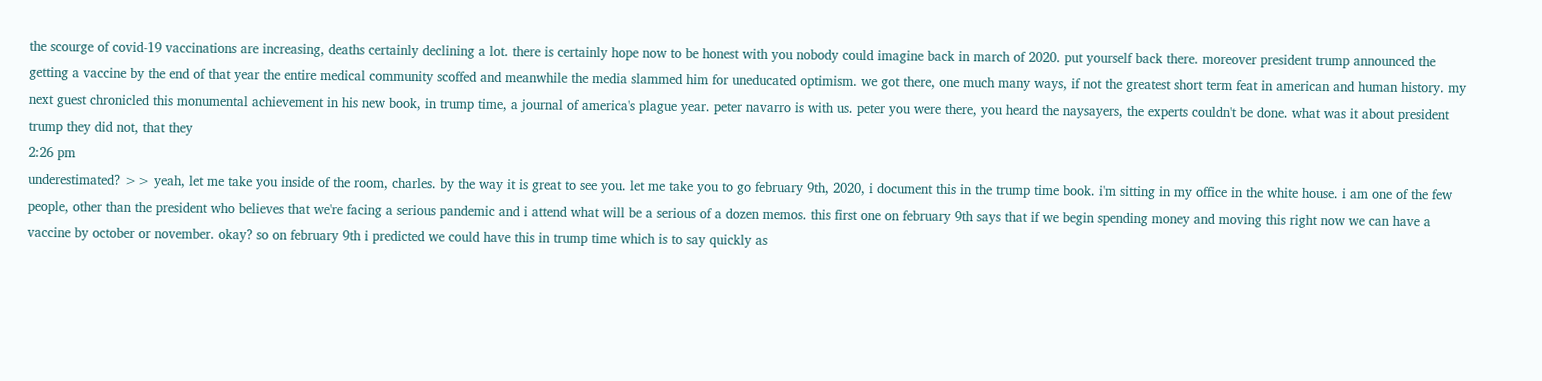the scourge of covid-19 vaccinations are increasing, deaths certainly declining a lot. there is certainly hope now to be honest with you nobody could imagine back in march of 2020. put yourself back there. moreover president trump announced the getting a vaccine by the end of that year the entire medical community scoffed and meanwhile the media slammed him for uneducated optimism. we got there, one much many ways, if not the greatest short term feat in american and human history. my next guest chronicled this monumental achievement in his new book, in trump time, a journal of america's plague year. peter navarro is with us. peter you were there, you heard the naysayers, the experts couldn't be done. what was it about president trump they did not, that they
2:26 pm
underestimated? >> yeah, let me take you inside of the room, charles. by the way it is great to see you. let me take you to go february 9th, 2020, i document this in the trump time book. i'm sitting in my office in the white house. i am one of the few people, other than the president who believes that we're facing a serious pandemic and i attend what will be a serious of a dozen memos. this first one on february 9th says that if we begin spending money and moving this right now we can have a vaccine by october or november. okay? so on february 9th i predicted we could have this in trump time which is to say quickly as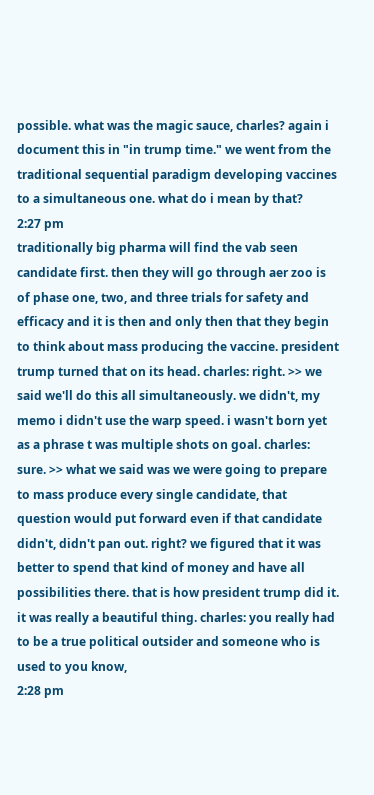possible. what was the magic sauce, charles? again i document this in "in trump time." we went from the traditional sequential paradigm developing vaccines to a simultaneous one. what do i mean by that?
2:27 pm
traditionally big pharma will find the vab seen candidate first. then they will go through aer zoo is of phase one, two, and three trials for safety and efficacy and it is then and only then that they begin to think about mass producing the vaccine. president trump turned that on its head. charles: right. >> we said we'll do this all simultaneously. we didn't, my memo i didn't use the warp speed. i wasn't born yet as a phrase t was multiple shots on goal. charles: sure. >> what we said was we were going to prepare to mass produce every single candidate, that question would put forward even if that candidate didn't, didn't pan out. right? we figured that it was better to spend that kind of money and have all possibilities there. that is how president trump did it. it was really a beautiful thing. charles: you really had to be a true political outsider and someone who is used to you know,
2:28 pm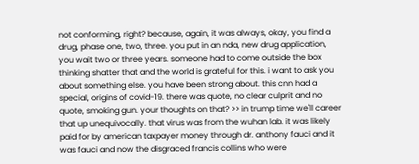not conforming, right? because, again, it was always, okay, you find a drug, phase one, two, three. you put in an nda, new drug application, you wait two or three years. someone had to come outside the box thinking shatter that and the world is grateful for this. i want to ask you about something else. you have been strong about. this cnn had a special, origins of covid-19. there was quote, no clear culprit and no quote, smoking gun. your thoughts on that? >> in trump time we'll career that up unequivocally. that virus was from the wuhan lab. it was likely paid for by american taxpayer money through dr. anthony fauci and it was fauci and now the disgraced francis collins who were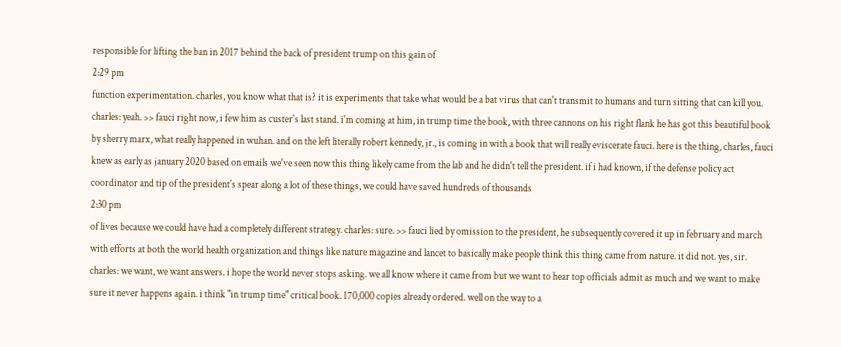responsible for lifting the ban in 2017 behind the back of president trump on this gain of
2:29 pm
function experimentation. charles, you know what that is? it is experiments that take what would be a bat virus that can't transmit to humans and turn sitting that can kill you. charles: yeah. >> fauci right now, i few him as custer's last stand. i'm coming at him, in trump time the book, with three cannons on his right flank he has got this beautiful book by sherry marx, what really happened in wuhan. and on the left literally robert kennedy, jr., is coming in with a book that will really eviscerate fauci. here is the thing, charles, fauci knew as early as january 2020 based on emails we've seen now this thing likely came from the lab and he didn't tell the president. if i had known, if the defense policy act coordinator and tip of the president's spear along a lot of these things, we could have saved hundreds of thousands
2:30 pm
of lives because we could have had a completely different strategy. charles: sure. >> fauci lied by omission to the president, he subsequently covered it up in february and march with efforts at both the world health organization and things like nature magazine and lancet to basically make people think this thing came from nature. it did not. yes, sir. charles: we want, we want answers. i hope the world never stops asking. we all know where it came from but we want to hear top officials admit as much and we want to make sure it never happens again. i think "in trump time" critical book. 170,000 copies already ordered. well on the way to a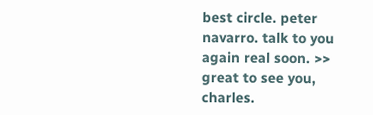best circle. peter navarro. talk to you again real soon. >> great to see you, charles.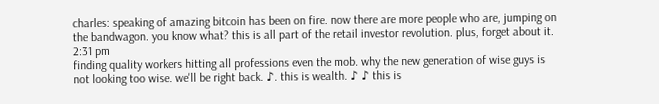charles: speaking of amazing bitcoin has been on fire. now there are more people who are, jumping on the bandwagon. you know what? this is all part of the retail investor revolution. plus, forget about it.
2:31 pm
finding quality workers hitting all professions even the mob. why the new generation of wise guys is not looking too wise. we'll be right back. ♪. this is wealth. ♪ ♪ this is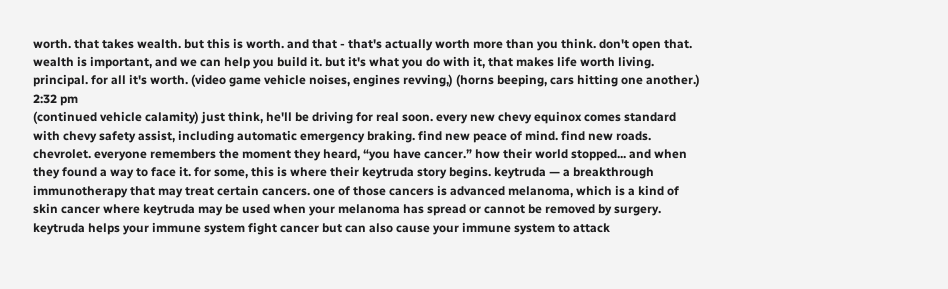worth. that takes wealth. but this is worth. and that - that's actually worth more than you think. don't open that. wealth is important, and we can help you build it. but it's what you do with it, that makes life worth living. principal. for all it's worth. (video game vehicle noises, engines revving,) (horns beeping, cars hitting one another.)
2:32 pm
(continued vehicle calamity) just think, he'll be driving for real soon. every new chevy equinox comes standard with chevy safety assist, including automatic emergency braking. find new peace of mind. find new roads. chevrolet. everyone remembers the moment they heard, “you have cancer.” how their world stopped... and when they found a way to face it. for some, this is where their keytruda story begins. keytruda — a breakthrough immunotherapy that may treat certain cancers. one of those cancers is advanced melanoma, which is a kind of skin cancer where keytruda may be used when your melanoma has spread or cannot be removed by surgery. keytruda helps your immune system fight cancer but can also cause your immune system to attack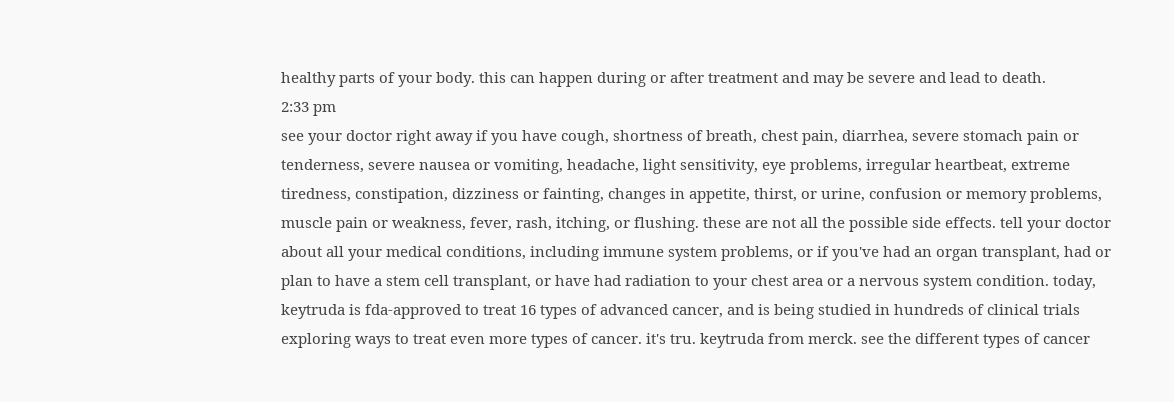healthy parts of your body. this can happen during or after treatment and may be severe and lead to death.
2:33 pm
see your doctor right away if you have cough, shortness of breath, chest pain, diarrhea, severe stomach pain or tenderness, severe nausea or vomiting, headache, light sensitivity, eye problems, irregular heartbeat, extreme tiredness, constipation, dizziness or fainting, changes in appetite, thirst, or urine, confusion or memory problems, muscle pain or weakness, fever, rash, itching, or flushing. these are not all the possible side effects. tell your doctor about all your medical conditions, including immune system problems, or if you've had an organ transplant, had or plan to have a stem cell transplant, or have had radiation to your chest area or a nervous system condition. today, keytruda is fda-approved to treat 16 types of advanced cancer, and is being studied in hundreds of clinical trials exploring ways to treat even more types of cancer. it's tru. keytruda from merck. see the different types of cancer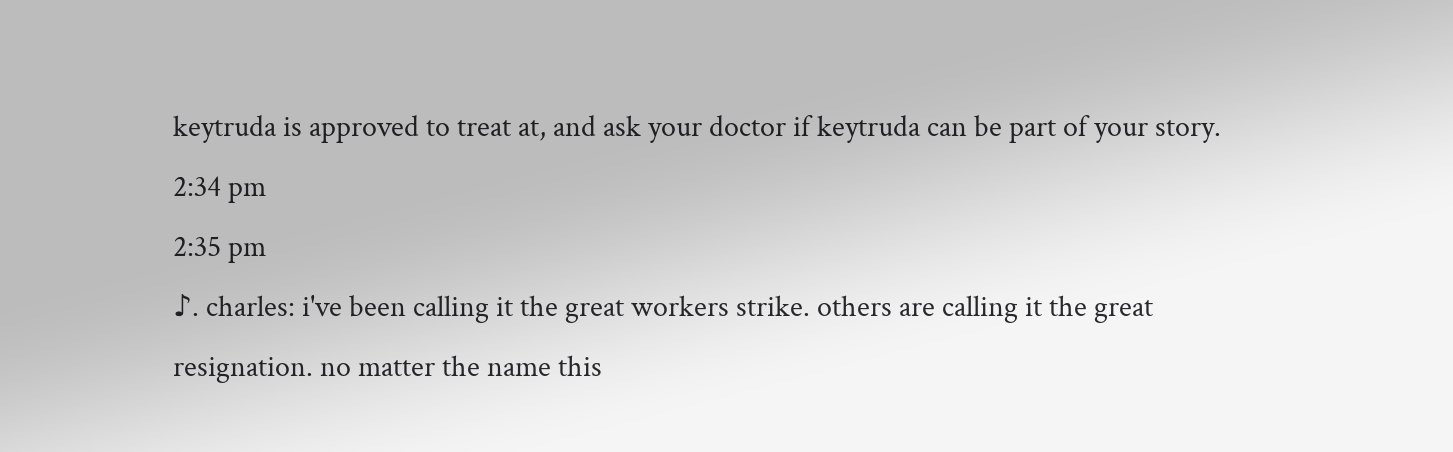keytruda is approved to treat at, and ask your doctor if keytruda can be part of your story.
2:34 pm
2:35 pm
♪. charles: i've been calling it the great workers strike. others are calling it the great resignation. no matter the name this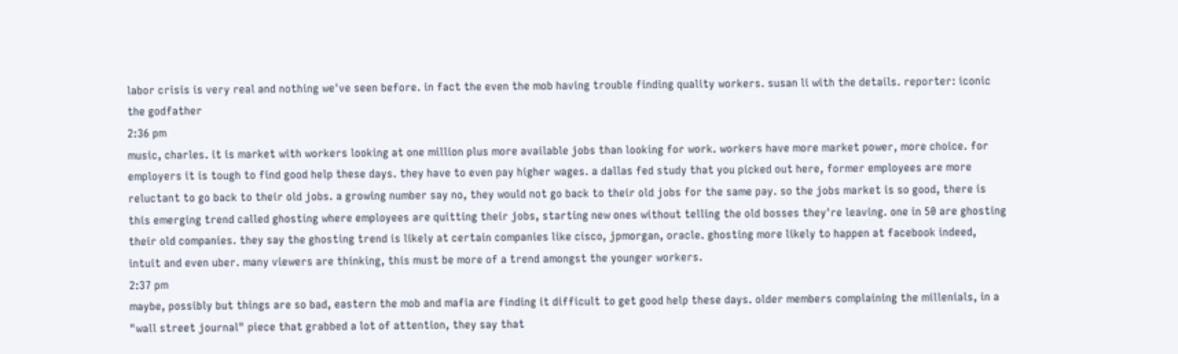labor crisis is very real and nothing we've seen before. in fact the even the mob having trouble finding quality workers. susan li with the details. reporter: iconic the godfather
2:36 pm
music, charles. it is market with workers looking at one million plus more available jobs than looking for work. workers have more market power, more choice. for employers it is tough to find good help these days. they have to even pay higher wages. a dallas fed study that you picked out here, former employees are more reluctant to go back to their old jobs. a growing number say no, they would not go back to their old jobs for the same pay. so the jobs market is so good, there is this emerging trend called ghosting where employees are quitting their jobs, starting new ones without telling the old bosses they're leaving. one in 50 are ghosting their old companies. they say the ghosting trend is likely at certain companies like cisco, jpmorgan, oracle. ghosting more likely to happen at facebook indeed, intuit and even uber. many viewers are thinking, this must be more of a trend amongst the younger workers.
2:37 pm
maybe, possibly but things are so bad, eastern the mob and mafia are finding it difficult to get good help these days. older members complaining the millenials, in a "wall street journal" piece that grabbed a lot of attention, they say that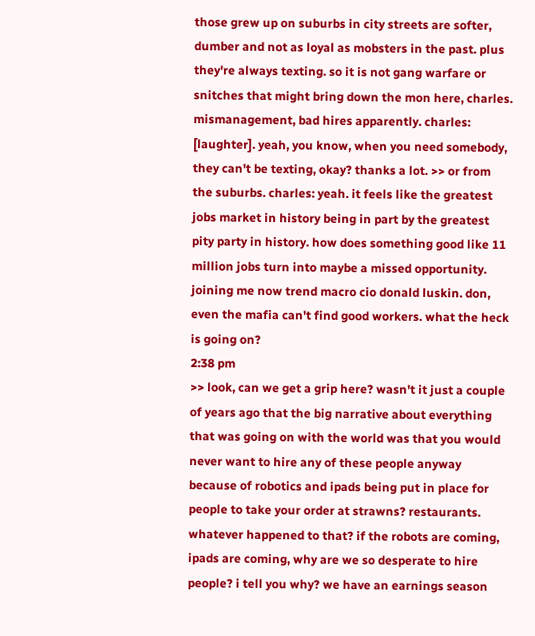those grew up on suburbs in city streets are softer, dumber and not as loyal as mobsters in the past. plus they're always texting. so it is not gang warfare or snitches that might bring down the mon here, charles. mismanagement, bad hires apparently. charles: [laughter]. yeah, you know, when you need somebody, they can't be texting, okay? thanks a lot. >> or from the suburbs. charles: yeah. it feels like the greatest jobs market in history being in part by the greatest pity party in history. how does something good like 11 million jobs turn into maybe a missed opportunity. joining me now trend macro cio donald luskin. don, even the mafia can't find good workers. what the heck is going on?
2:38 pm
>> look, can we get a grip here? wasn't it just a couple of years ago that the big narrative about everything that was going on with the world was that you would never want to hire any of these people anyway because of robotics and ipads being put in place for people to take your order at strawns? restaurants. whatever happened to that? if the robots are coming, ipads are coming, why are we so desperate to hire people? i tell you why? we have an earnings season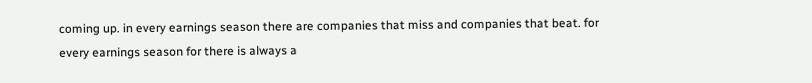coming up. in every earnings season there are companies that miss and companies that beat. for every earnings season for there is always a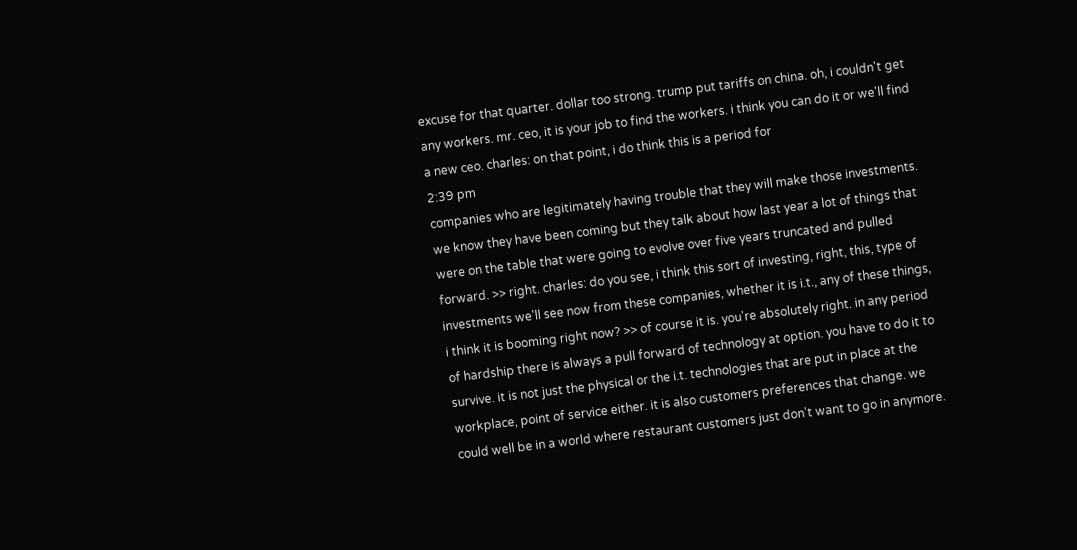excuse for that quarter. dollar too strong. trump put tariffs on china. oh, i couldn't get any workers. mr. ceo, it is your job to find the workers. i think you can do it or we'll find a new ceo. charles: on that point, i do think this is a period for
2:39 pm
companies who are legitimately having trouble that they will make those investments. we know they have been coming but they talk about how last year a lot of things that were on the table that were going to evolve over five years truncated and pulled forward. >> right. charles: do you see, i think this sort of investing, right, this, type of investments we'll see now from these companies, whether it is i.t., any of these things, i think it is booming right now? >> of course it is. you're absolutely right. in any period of hardship there is always a pull forward of technology at option. you have to do it to survive. it is not just the physical or the i.t. technologies that are put in place at the workplace, point of service either. it is also customers preferences that change. we could well be in a world where restaurant customers just don't want to go in anymore.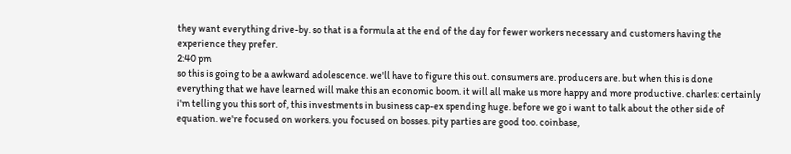they want everything drive-by. so that is a formula at the end of the day for fewer workers necessary and customers having the experience they prefer.
2:40 pm
so this is going to be a awkward adolescence. we'll have to figure this out. consumers are. producers are. but when this is done everything that we have learned will make this an economic boom. it will all make us more happy and more productive. charles: certainly i'm telling you this sort of, this investments in business cap-ex spending huge. before we go i want to talk about the other side of equation. we're focused on workers. you focused on bosses. pity parties are good too. coinbase,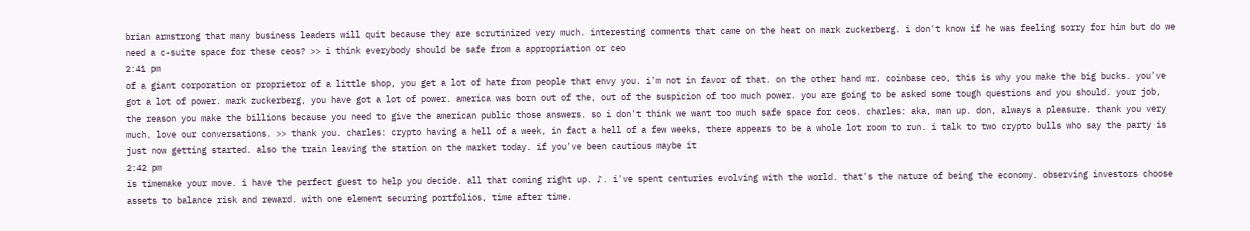brian armstrong that many business leaders will quit because they are scrutinized very much. interesting comments that came on the heat on mark zuckerberg. i don't know if he was feeling sorry for him but do we need a c-suite space for these ceos? >> i think everybody should be safe from a appropriation or ceo
2:41 pm
of a giant corporation or proprietor of a little shop, you get a lot of hate from people that envy you. i'm not in favor of that. on the other hand mr. coinbase ceo, this is why you make the big bucks. you've got a lot of power. mark zuckerberg, you have got a lot of power. america was born out of the, out of the suspicion of too much power. you are going to be asked some tough questions and you should. your job, the reason you make the billions because you need to give the american public those answers. so i don't think we want too much safe space for ceos. charles: aka, man up. don, always a pleasure. thank you very much. love our conversations. >> thank you. charles: crypto having a hell of a week, in fact a hell of a few weeks, there appears to be a whole lot room to run. i talk to two crypto bulls who say the party is just now getting started. also the train leaving the station on the market today. if you've been cautious maybe it
2:42 pm
is timemake your move. i have the perfect guest to help you decide. all that coming right up. ♪. i've spent centuries evolving with the world. that's the nature of being the economy. observing investors choose assets to balance risk and reward. with one element securing portfolios, time after time.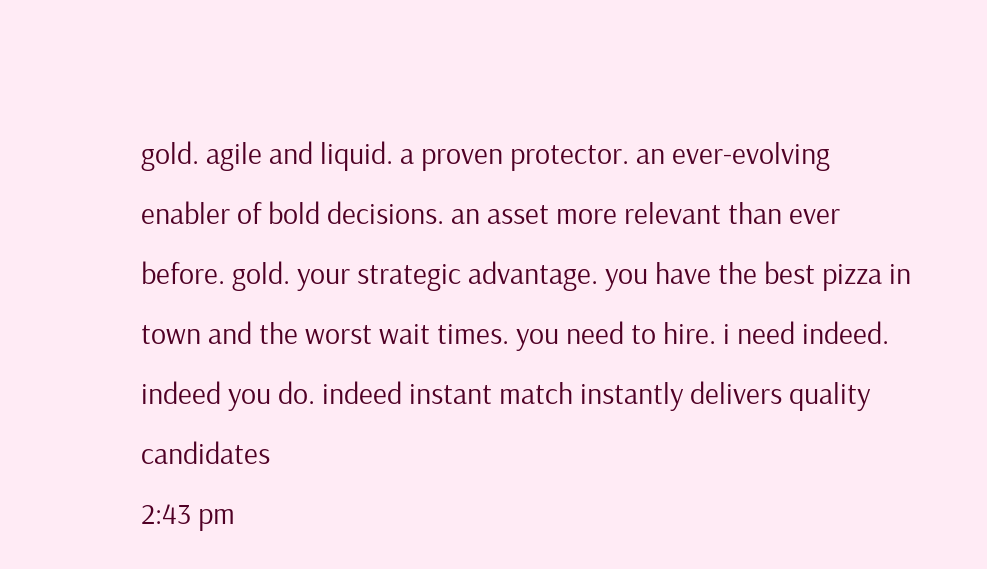gold. agile and liquid. a proven protector. an ever-evolving enabler of bold decisions. an asset more relevant than ever before. gold. your strategic advantage. you have the best pizza in town and the worst wait times. you need to hire. i need indeed. indeed you do. indeed instant match instantly delivers quality candidates
2:43 pm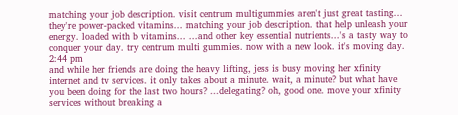matching your job description. visit centrum multigummies aren't just great tasting... they're power-packed vitamins... matching your job description. that help unleash your energy. loaded with b vitamins... ...and other key essential nutrients...'s a tasty way to conquer your day. try centrum multi gummies. now with a new look. it's moving day.
2:44 pm
and while her friends are doing the heavy lifting, jess is busy moving her xfinity internet and tv services. it only takes about a minute. wait, a minute? but what have you been doing for the last two hours? ...delegating? oh, good one. move your xfinity services without breaking a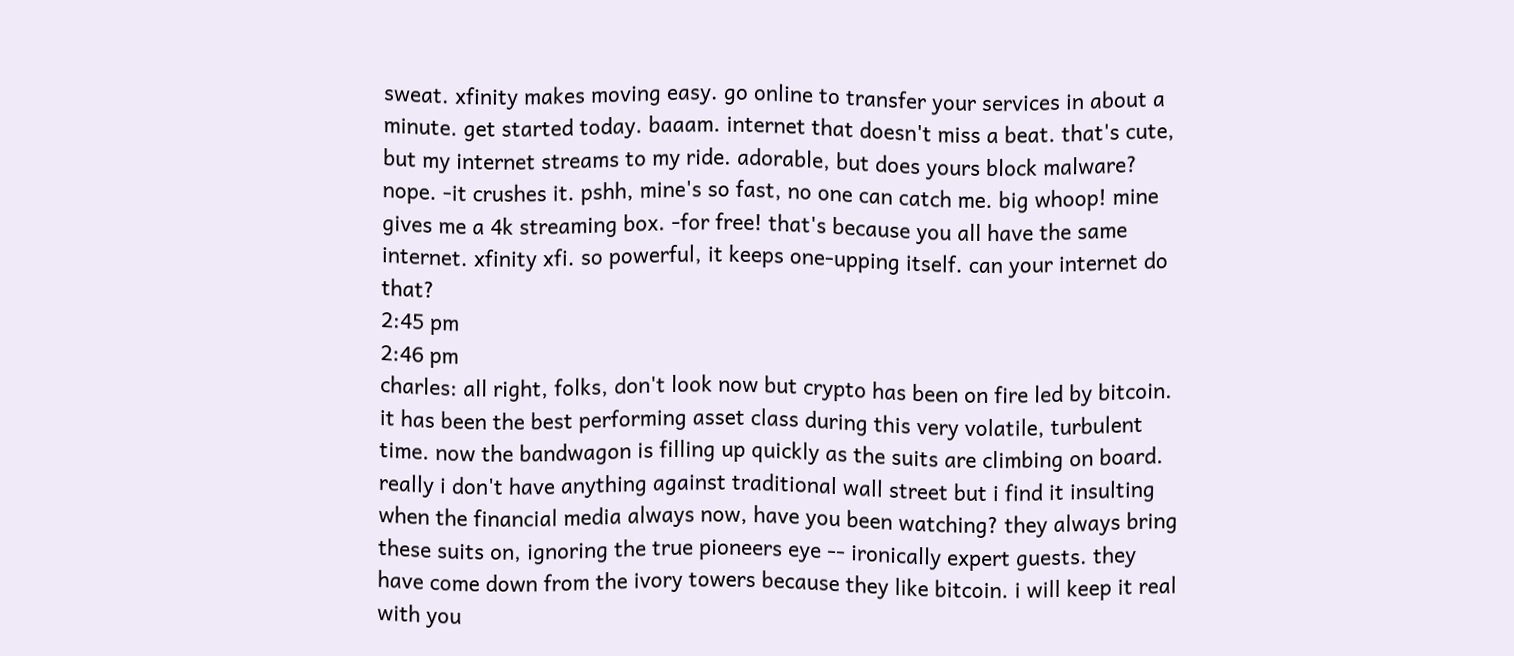sweat. xfinity makes moving easy. go online to transfer your services in about a minute. get started today. baaam. internet that doesn't miss a beat. that's cute, but my internet streams to my ride. adorable, but does yours block malware? nope. -it crushes it. pshh, mine's so fast, no one can catch me. big whoop! mine gives me a 4k streaming box. -for free! that's because you all have the same internet. xfinity xfi. so powerful, it keeps one-upping itself. can your internet do that?
2:45 pm
2:46 pm
charles: all right, folks, don't look now but crypto has been on fire led by bitcoin. it has been the best performing asset class during this very volatile, turbulent time. now the bandwagon is filling up quickly as the suits are climbing on board. really i don't have anything against traditional wall street but i find it insulting when the financial media always now, have you been watching? they always bring these suits on, ignoring the true pioneers eye -- ironically expert guests. they have come down from the ivory towers because they like bitcoin. i will keep it real with you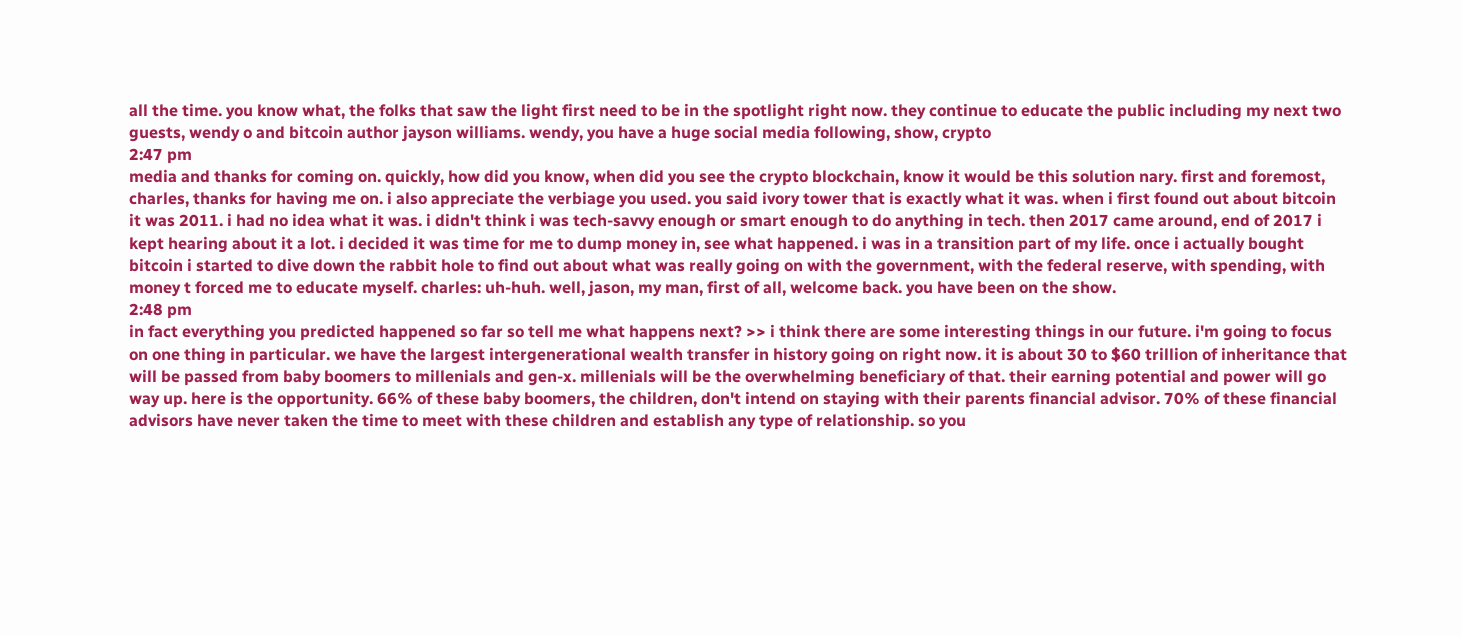all the time. you know what, the folks that saw the light first need to be in the spotlight right now. they continue to educate the public including my next two guests, wendy o and bitcoin author jayson williams. wendy, you have a huge social media following, show, crypto
2:47 pm
media and thanks for coming on. quickly, how did you know, when did you see the crypto blockchain, know it would be this solution nary. first and foremost, charles, thanks for having me on. i also appreciate the verbiage you used. you said ivory tower that is exactly what it was. when i first found out about bitcoin it was 2011. i had no idea what it was. i didn't think i was tech-savvy enough or smart enough to do anything in tech. then 2017 came around, end of 2017 i kept hearing about it a lot. i decided it was time for me to dump money in, see what happened. i was in a transition part of my life. once i actually bought bitcoin i started to dive down the rabbit hole to find out about what was really going on with the government, with the federal reserve, with spending, with money t forced me to educate myself. charles: uh-huh. well, jason, my man, first of all, welcome back. you have been on the show.
2:48 pm
in fact everything you predicted happened so far so tell me what happens next? >> i think there are some interesting things in our future. i'm going to focus on one thing in particular. we have the largest intergenerational wealth transfer in history going on right now. it is about 30 to $60 trillion of inheritance that will be passed from baby boomers to millenials and gen-x. millenials will be the overwhelming beneficiary of that. their earning potential and power will go way up. here is the opportunity. 66% of these baby boomers, the children, don't intend on staying with their parents financial advisor. 70% of these financial advisors have never taken the time to meet with these children and establish any type of relationship. so you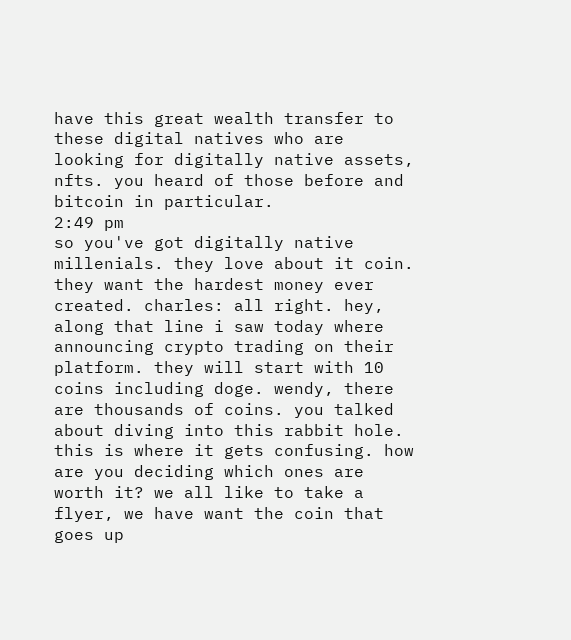have this great wealth transfer to these digital natives who are looking for digitally native assets, nfts. you heard of those before and bitcoin in particular.
2:49 pm
so you've got digitally native millenials. they love about it coin. they want the hardest money ever created. charles: all right. hey, along that line i saw today where announcing crypto trading on their platform. they will start with 10 coins including doge. wendy, there are thousands of coins. you talked about diving into this rabbit hole. this is where it gets confusing. how are you deciding which ones are worth it? we all like to take a flyer, we have want the coin that goes up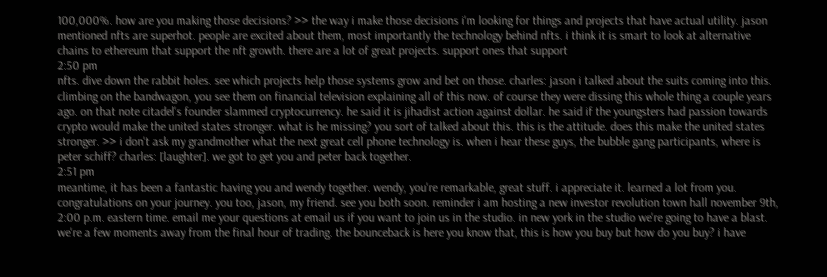100,000%. how are you making those decisions? >> the way i make those decisions i'm looking for things and projects that have actual utility. jason mentioned nfts are superhot. people are excited about them, most importantly the technology behind nfts. i think it is smart to look at alternative chains to ethereum that support the nft growth. there are a lot of great projects. support ones that support
2:50 pm
nfts. dive down the rabbit holes. see which projects help those systems grow and bet on those. charles: jason i talked about the suits coming into this. climbing on the bandwagon, you see them on financial television explaining all of this now. of course they were dissing this whole thing a couple years ago. on that note citadel's founder slammed cryptocurrency. he said it is jihadist action against dollar. he said if the youngsters had passion towards crypto would make the united states stronger. what is he missing? you sort of talked about this. this is the attitude. does this make the united states stronger. >> i don't ask my grandmother what the next great cell phone technology is. when i hear these guys, the bubble gang participants, where is peter schiff? charles: [laughter]. we got to get you and peter back together.
2:51 pm
meantime, it has been a fantastic having you and wendy together. wendy, you're remarkable, great stuff. i appreciate it. learned a lot from you. congratulations on your journey. you too, jason, my friend. see you both soon. reminder i am hosting a new investor revolution town hall november 9th, 2:00 p.m. eastern time. email me your questions at email us if you want to join us in the studio. in new york in the studio we're going to have a blast. we're a few moments away from the final hour of trading. the bounceback is here you know that, this is how you buy but how do you buy? i have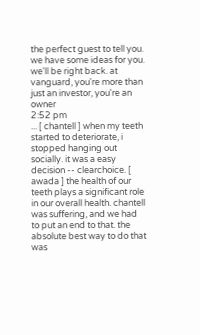the perfect guest to tell you. we have some ideas for you. we'll be right back. at vanguard, you're more than just an investor, you're an owner
2:52 pm
... [ chantell ] when my teeth started to deteriorate, i stopped hanging out socially. it was a easy decision -- clearchoice. [ awada ] the health of our teeth plays a significant role in our overall health. chantell was suffering, and we had to put an end to that. the absolute best way to do that was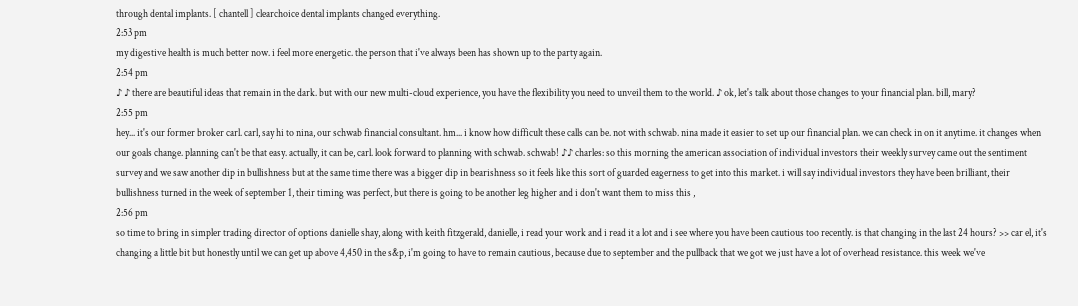through dental implants. [ chantell ] clearchoice dental implants changed everything.
2:53 pm
my digestive health is much better now. i feel more energetic. the person that i've always been has shown up to the party again.
2:54 pm
♪ ♪ there are beautiful ideas that remain in the dark. but with our new multi-cloud experience, you have the flexibility you need to unveil them to the world. ♪ ok, let's talk about those changes to your financial plan. bill, mary?
2:55 pm
hey... it's our former broker carl. carl, say hi to nina, our schwab financial consultant. hm... i know how difficult these calls can be. not with schwab. nina made it easier to set up our financial plan. we can check in on it anytime. it changes when our goals change. planning can't be that easy. actually, it can be, carl. look forward to planning with schwab. schwab! ♪♪ charles: so this morning the american association of individual investors their weekly survey came out the sentiment survey and we saw another dip in bullishness but at the same time there was a bigger dip in bearishness so it feels like this sort of guarded eagerness to get into this market. i will say individual investors they have been brilliant, their bullishness turned in the week of september 1, their timing was perfect, but there is going to be another leg higher and i don't want them to miss this ,
2:56 pm
so time to bring in simpler trading director of options danielle shay, along with keith fitzgerald, danielle, i read your work and i read it a lot and i see where you have been cautious too recently. is that changing in the last 24 hours? >> car el, it's changing a little bit but honestly until we can get up above 4,450 in the s&p, i'm going to have to remain cautious, because due to september and the pullback that we got we just have a lot of overhead resistance. this week we've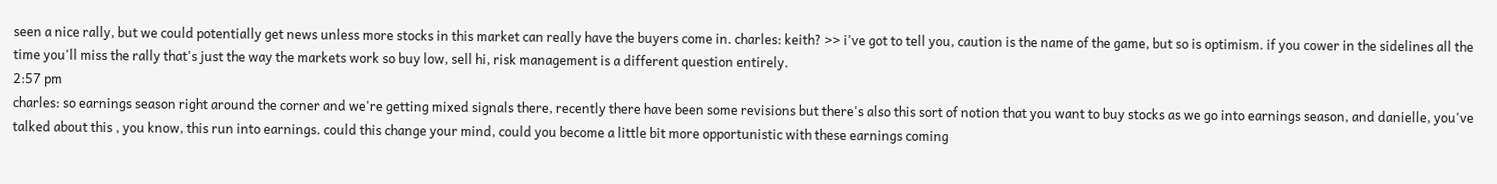seen a nice rally, but we could potentially get news unless more stocks in this market can really have the buyers come in. charles: keith? >> i've got to tell you, caution is the name of the game, but so is optimism. if you cower in the sidelines all the time you'll miss the rally that's just the way the markets work so buy low, sell hi, risk management is a different question entirely.
2:57 pm
charles: so earnings season right around the corner and we're getting mixed signals there, recently there have been some revisions but there's also this sort of notion that you want to buy stocks as we go into earnings season, and danielle, you've talked about this , you know, this run into earnings. could this change your mind, could you become a little bit more opportunistic with these earnings coming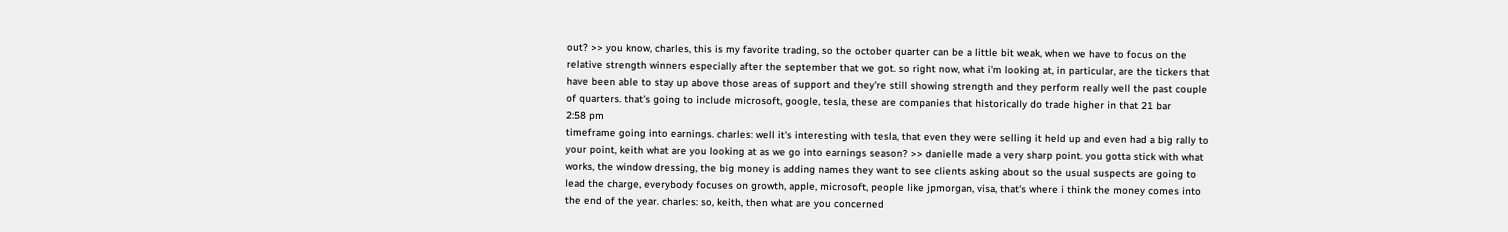out? >> you know, charles, this is my favorite trading, so the october quarter can be a little bit weak, when we have to focus on the relative strength winners especially after the september that we got. so right now, what i'm looking at, in particular, are the tickers that have been able to stay up above those areas of support and they're still showing strength and they perform really well the past couple of quarters. that's going to include microsoft, google, tesla, these are companies that historically do trade higher in that 21 bar
2:58 pm
timeframe going into earnings. charles: well it's interesting with tesla, that even they were selling it held up and even had a big rally to your point, keith what are you looking at as we go into earnings season? >> danielle made a very sharp point. you gotta stick with what works, the window dressing, the big money is adding names they want to see clients asking about so the usual suspects are going to lead the charge, everybody focuses on growth, apple, microsoft, people like jpmorgan, visa, that's where i think the money comes into the end of the year. charles: so, keith, then what are you concerned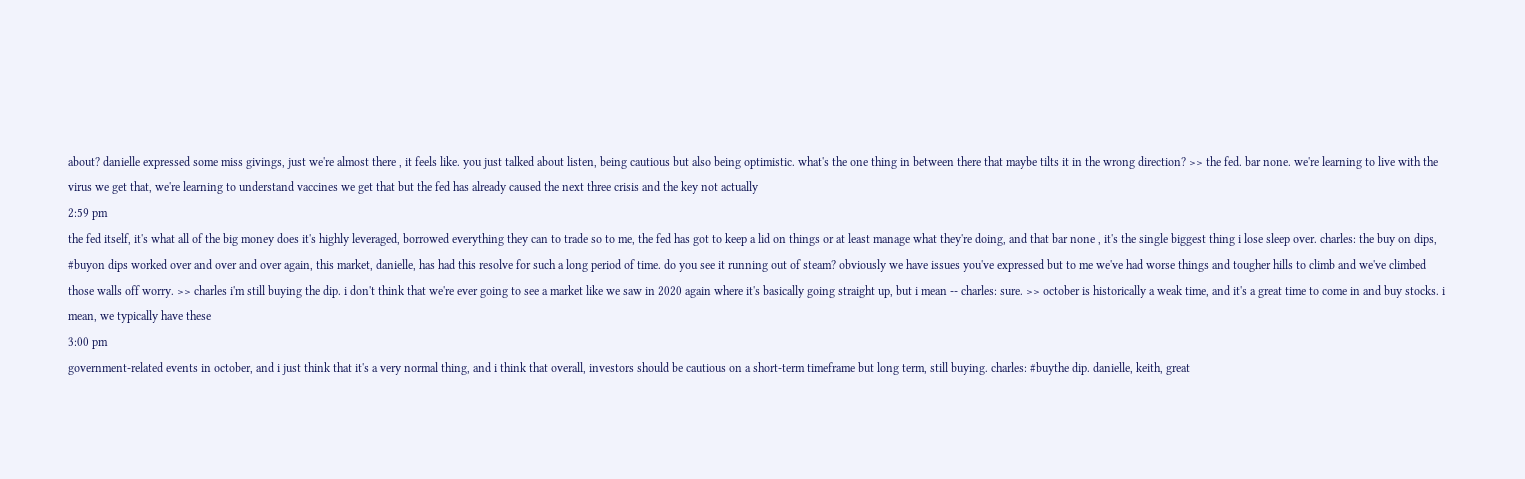about? danielle expressed some miss givings, just we're almost there , it feels like. you just talked about listen, being cautious but also being optimistic. what's the one thing in between there that maybe tilts it in the wrong direction? >> the fed. bar none. we're learning to live with the virus we get that, we're learning to understand vaccines we get that but the fed has already caused the next three crisis and the key not actually
2:59 pm
the fed itself, it's what all of the big money does it's highly leveraged, borrowed everything they can to trade so to me, the fed has got to keep a lid on things or at least manage what they're doing, and that bar none , it's the single biggest thing i lose sleep over. charles: the buy on dips, #buyon dips worked over and over and over again, this market, danielle, has had this resolve for such a long period of time. do you see it running out of steam? obviously we have issues you've expressed but to me we've had worse things and tougher hills to climb and we've climbed those walls off worry. >> charles i'm still buying the dip. i don't think that we're ever going to see a market like we saw in 2020 again where it's basically going straight up, but i mean -- charles: sure. >> october is historically a weak time, and it's a great time to come in and buy stocks. i mean, we typically have these
3:00 pm
government-related events in october, and i just think that it's a very normal thing, and i think that overall, investors should be cautious on a short-term timeframe but long term, still buying. charles: #buythe dip. danielle, keith, great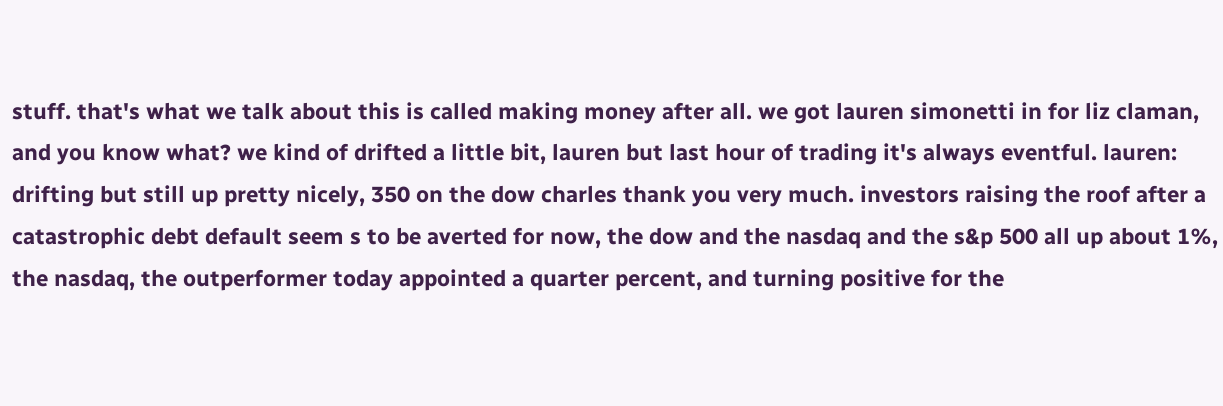stuff. that's what we talk about this is called making money after all. we got lauren simonetti in for liz claman, and you know what? we kind of drifted a little bit, lauren but last hour of trading it's always eventful. lauren: drifting but still up pretty nicely, 350 on the dow charles thank you very much. investors raising the roof after a catastrophic debt default seem s to be averted for now, the dow and the nasdaq and the s&p 500 all up about 1%, the nasdaq, the outperformer today appointed a quarter percent, and turning positive for the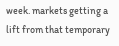week. markets getting a lift from that temporary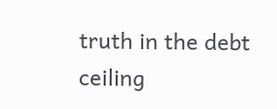truth in the debt ceiling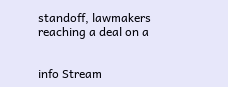standoff, lawmakers reaching a deal on a


info Stream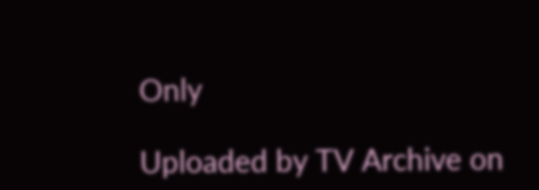Only

Uploaded by TV Archive on